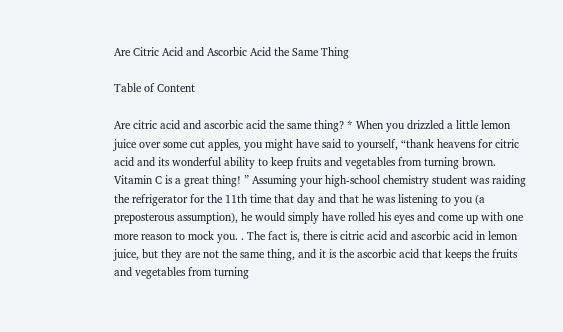Are Citric Acid and Ascorbic Acid the Same Thing

Table of Content

Are citric acid and ascorbic acid the same thing? * When you drizzled a little lemon juice over some cut apples, you might have said to yourself, “thank heavens for citric acid and its wonderful ability to keep fruits and vegetables from turning brown. Vitamin C is a great thing! ” Assuming your high-school chemistry student was raiding the refrigerator for the 11th time that day and that he was listening to you (a preposterous assumption), he would simply have rolled his eyes and come up with one more reason to mock you. . The fact is, there is citric acid and ascorbic acid in lemon juice, but they are not the same thing, and it is the ascorbic acid that keeps the fruits and vegetables from turning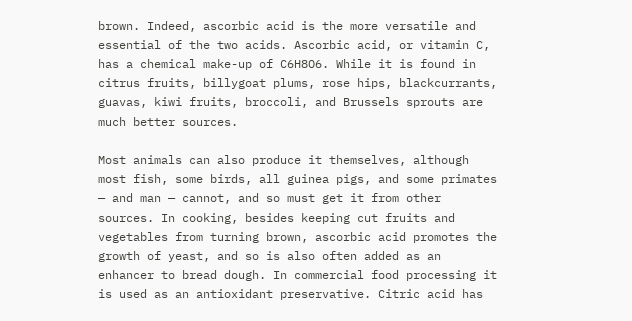brown. Indeed, ascorbic acid is the more versatile and essential of the two acids. Ascorbic acid, or vitamin C, has a chemical make-up of C6H8O6. While it is found in citrus fruits, billygoat plums, rose hips, blackcurrants, guavas, kiwi fruits, broccoli, and Brussels sprouts are much better sources.

Most animals can also produce it themselves, although most fish, some birds, all guinea pigs, and some primates — and man — cannot, and so must get it from other sources. In cooking, besides keeping cut fruits and vegetables from turning brown, ascorbic acid promotes the growth of yeast, and so is also often added as an enhancer to bread dough. In commercial food processing it is used as an antioxidant preservative. Citric acid has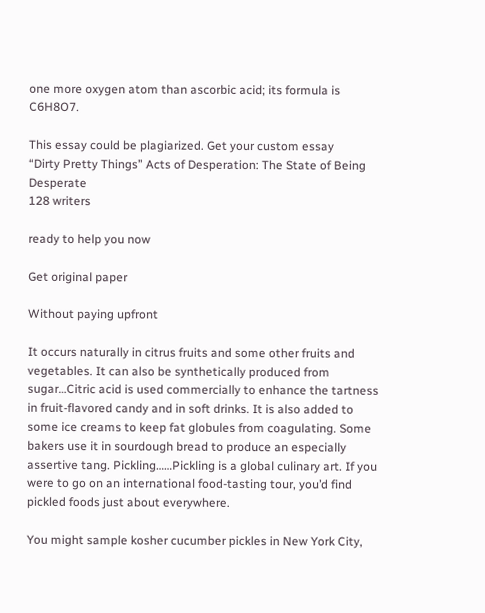one more oxygen atom than ascorbic acid; its formula is C6H8O7.

This essay could be plagiarized. Get your custom essay
“Dirty Pretty Things” Acts of Desperation: The State of Being Desperate
128 writers

ready to help you now

Get original paper

Without paying upfront

It occurs naturally in citrus fruits and some other fruits and vegetables. It can also be synthetically produced from sugar…Citric acid is used commercially to enhance the tartness in fruit-flavored candy and in soft drinks. It is also added to some ice creams to keep fat globules from coagulating. Some bakers use it in sourdough bread to produce an especially assertive tang. Pickling……Pickling is a global culinary art. If you were to go on an international food-tasting tour, you’d find pickled foods just about everywhere.

You might sample kosher cucumber pickles in New York City,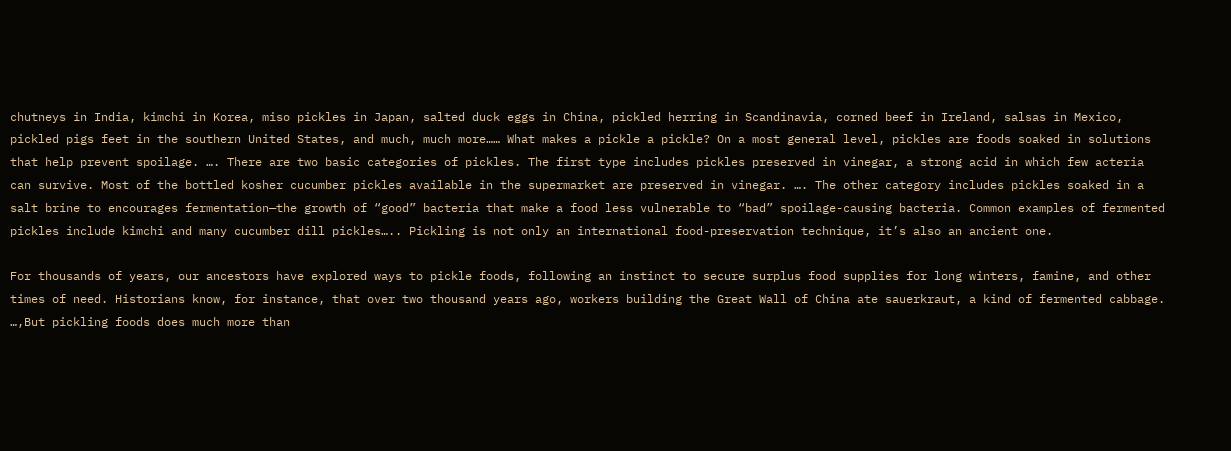chutneys in India, kimchi in Korea, miso pickles in Japan, salted duck eggs in China, pickled herring in Scandinavia, corned beef in Ireland, salsas in Mexico, pickled pigs feet in the southern United States, and much, much more…… What makes a pickle a pickle? On a most general level, pickles are foods soaked in solutions that help prevent spoilage. …. There are two basic categories of pickles. The first type includes pickles preserved in vinegar, a strong acid in which few acteria can survive. Most of the bottled kosher cucumber pickles available in the supermarket are preserved in vinegar. …. The other category includes pickles soaked in a salt brine to encourages fermentation—the growth of “good” bacteria that make a food less vulnerable to “bad” spoilage-causing bacteria. Common examples of fermented pickles include kimchi and many cucumber dill pickles….. Pickling is not only an international food-preservation technique, it’s also an ancient one.

For thousands of years, our ancestors have explored ways to pickle foods, following an instinct to secure surplus food supplies for long winters, famine, and other times of need. Historians know, for instance, that over two thousand years ago, workers building the Great Wall of China ate sauerkraut, a kind of fermented cabbage. …,But pickling foods does much more than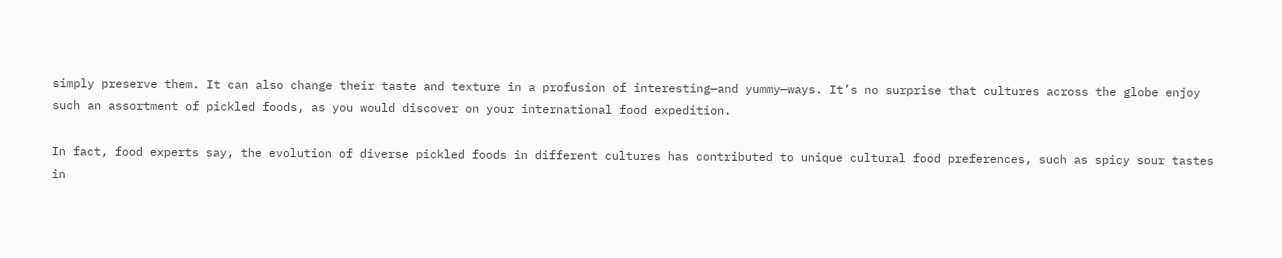simply preserve them. It can also change their taste and texture in a profusion of interesting—and yummy—ways. It’s no surprise that cultures across the globe enjoy such an assortment of pickled foods, as you would discover on your international food expedition.

In fact, food experts say, the evolution of diverse pickled foods in different cultures has contributed to unique cultural food preferences, such as spicy sour tastes in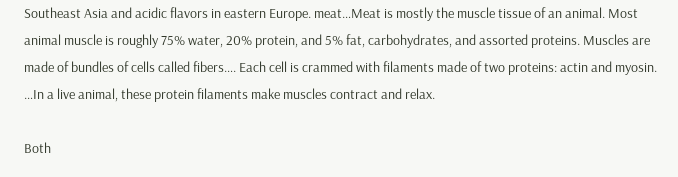Southeast Asia and acidic flavors in eastern Europe. meat…Meat is mostly the muscle tissue of an animal. Most animal muscle is roughly 75% water, 20% protein, and 5% fat, carbohydrates, and assorted proteins. Muscles are made of bundles of cells called fibers…. Each cell is crammed with filaments made of two proteins: actin and myosin. …In a live animal, these protein filaments make muscles contract and relax.

Both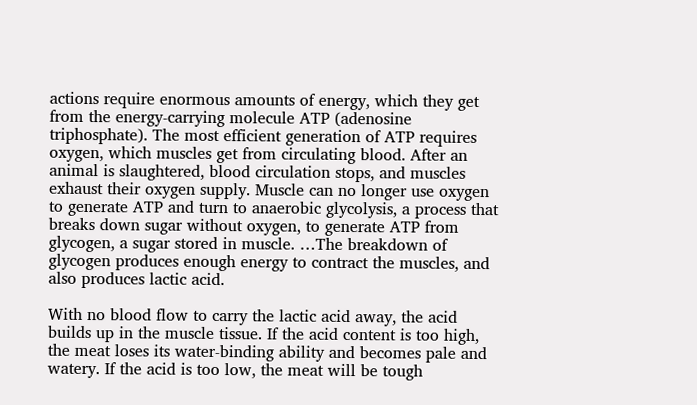actions require enormous amounts of energy, which they get from the energy-carrying molecule ATP (adenosine triphosphate). The most efficient generation of ATP requires oxygen, which muscles get from circulating blood. After an animal is slaughtered, blood circulation stops, and muscles exhaust their oxygen supply. Muscle can no longer use oxygen to generate ATP and turn to anaerobic glycolysis, a process that breaks down sugar without oxygen, to generate ATP from glycogen, a sugar stored in muscle. …The breakdown of glycogen produces enough energy to contract the muscles, and also produces lactic acid.

With no blood flow to carry the lactic acid away, the acid builds up in the muscle tissue. If the acid content is too high, the meat loses its water-binding ability and becomes pale and watery. If the acid is too low, the meat will be tough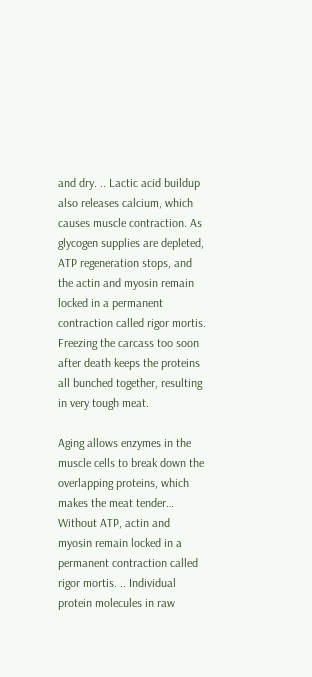and dry. .. Lactic acid buildup also releases calcium, which causes muscle contraction. As glycogen supplies are depleted, ATP regeneration stops, and the actin and myosin remain locked in a permanent contraction called rigor mortis. Freezing the carcass too soon after death keeps the proteins all bunched together, resulting in very tough meat.

Aging allows enzymes in the muscle cells to break down the overlapping proteins, which makes the meat tender…  Without ATP, actin and myosin remain locked in a permanent contraction called rigor mortis. .. Individual protein molecules in raw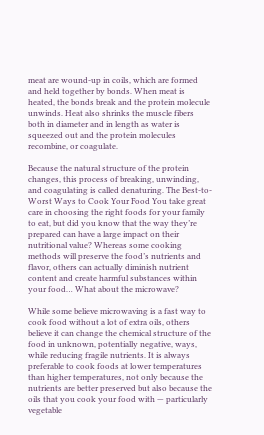meat are wound-up in coils, which are formed and held together by bonds. When meat is heated, the bonds break and the protein molecule unwinds. Heat also shrinks the muscle fibers both in diameter and in length as water is squeezed out and the protein molecules recombine, or coagulate.

Because the natural structure of the protein changes, this process of breaking, unwinding, and coagulating is called denaturing. The Best-to-Worst Ways to Cook Your Food You take great care in choosing the right foods for your family to eat, but did you know that the way they’re prepared can have a large impact on their nutritional value? Whereas some cooking methods will preserve the food’s nutrients and flavor, others can actually diminish nutrient content and create harmful substances within your food… What about the microwave?

While some believe microwaving is a fast way to cook food without a lot of extra oils, others believe it can change the chemical structure of the food in unknown, potentially negative, ways, while reducing fragile nutrients. It is always preferable to cook foods at lower temperatures than higher temperatures, not only because the nutrients are better preserved but also because the oils that you cook your food with — particularly vegetable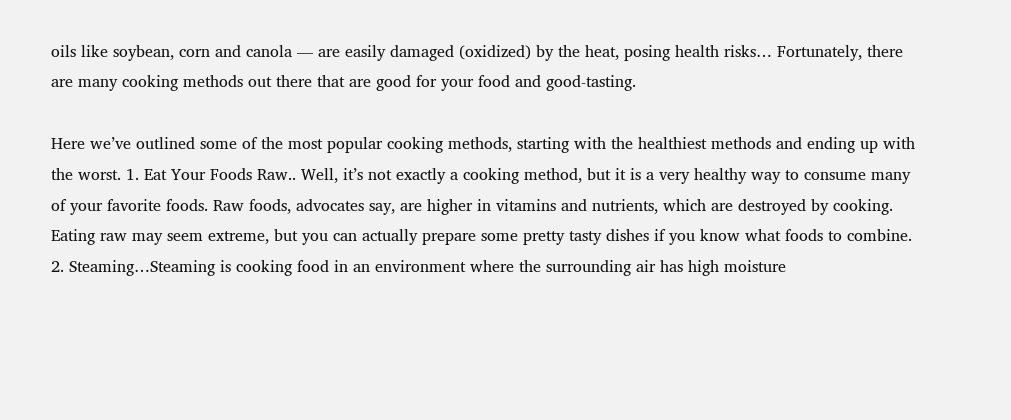oils like soybean, corn and canola — are easily damaged (oxidized) by the heat, posing health risks… Fortunately, there are many cooking methods out there that are good for your food and good-tasting.

Here we’ve outlined some of the most popular cooking methods, starting with the healthiest methods and ending up with the worst. 1. Eat Your Foods Raw.. Well, it’s not exactly a cooking method, but it is a very healthy way to consume many of your favorite foods. Raw foods, advocates say, are higher in vitamins and nutrients, which are destroyed by cooking. Eating raw may seem extreme, but you can actually prepare some pretty tasty dishes if you know what foods to combine. 2. Steaming…Steaming is cooking food in an environment where the surrounding air has high moisture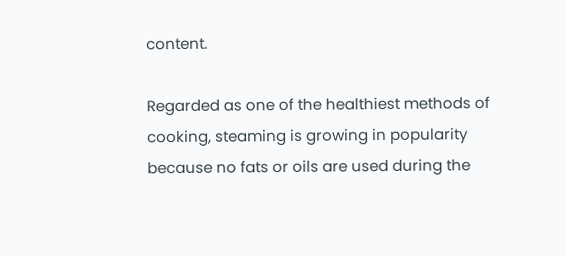content.

Regarded as one of the healthiest methods of cooking, steaming is growing in popularity because no fats or oils are used during the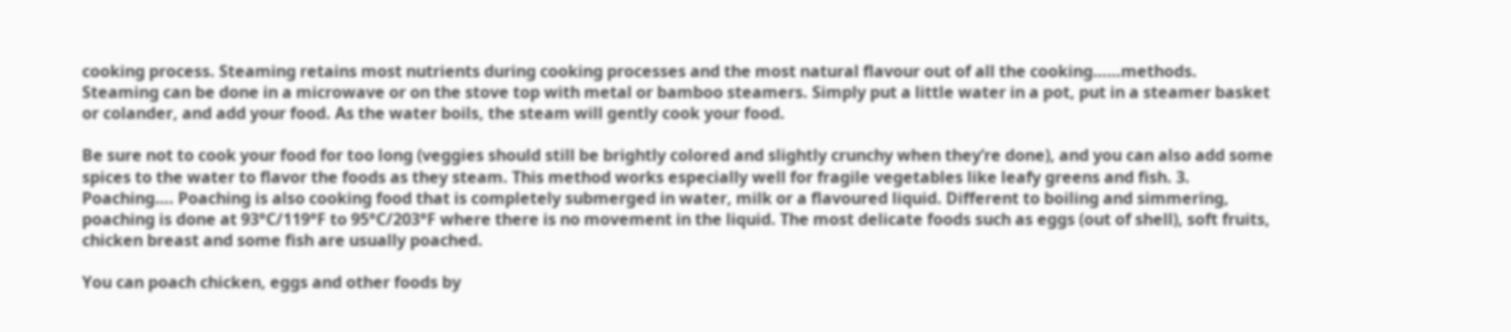cooking process. Steaming retains most nutrients during cooking processes and the most natural flavour out of all the cooking……methods. Steaming can be done in a microwave or on the stove top with metal or bamboo steamers. Simply put a little water in a pot, put in a steamer basket or colander, and add your food. As the water boils, the steam will gently cook your food.

Be sure not to cook your food for too long (veggies should still be brightly colored and slightly crunchy when they’re done), and you can also add some spices to the water to flavor the foods as they steam. This method works especially well for fragile vegetables like leafy greens and fish. 3. Poaching…. Poaching is also cooking food that is completely submerged in water, milk or a flavoured liquid. Different to boiling and simmering, poaching is done at 93°C/119°F to 95°C/203°F where there is no movement in the liquid. The most delicate foods such as eggs (out of shell), soft fruits, chicken breast and some fish are usually poached.

You can poach chicken, eggs and other foods by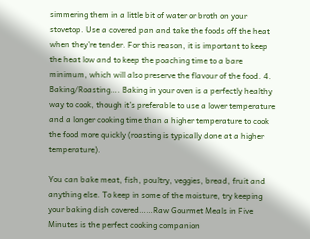simmering them in a little bit of water or broth on your stovetop. Use a covered pan and take the foods off the heat when they’re tender. For this reason, it is important to keep the heat low and to keep the poaching time to a bare minimum, which will also preserve the flavour of the food. 4. Baking/Roasting…. Baking in your oven is a perfectly healthy way to cook, though it’s preferable to use a lower temperature and a longer cooking time than a higher temperature to cook the food more quickly (roasting is typically done at a higher temperature).

You can bake meat, fish, poultry, veggies, bread, fruit and anything else. To keep in some of the moisture, try keeping your baking dish covered……Raw Gourmet Meals in Five Minutes is the perfect cooking companion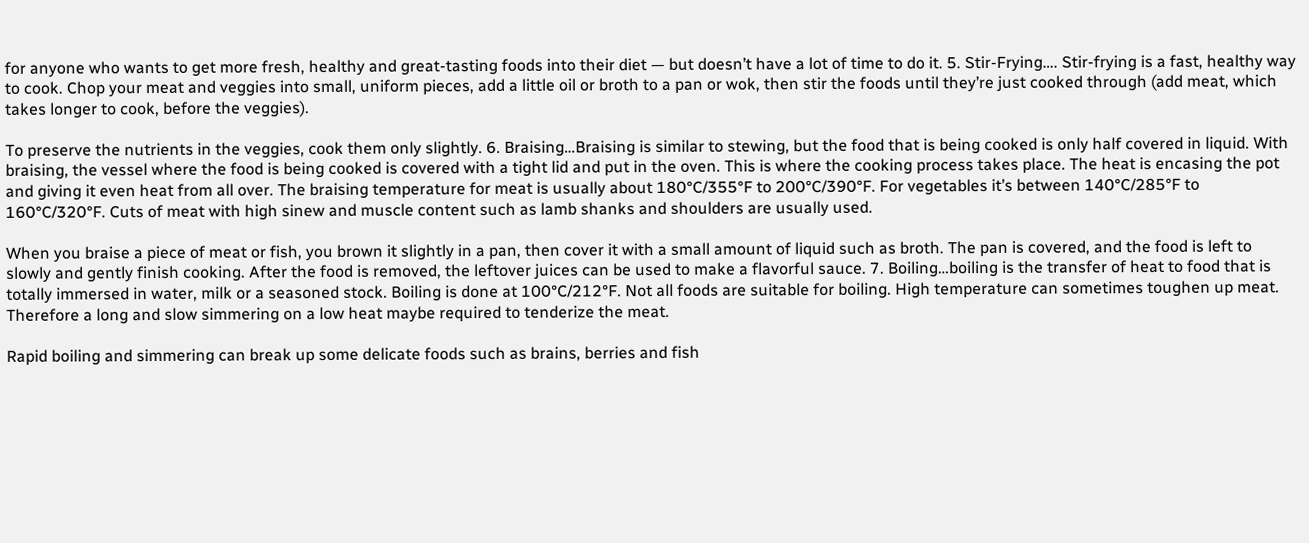for anyone who wants to get more fresh, healthy and great-tasting foods into their diet — but doesn’t have a lot of time to do it. 5. Stir-Frying…. Stir-frying is a fast, healthy way to cook. Chop your meat and veggies into small, uniform pieces, add a little oil or broth to a pan or wok, then stir the foods until they’re just cooked through (add meat, which takes longer to cook, before the veggies).

To preserve the nutrients in the veggies, cook them only slightly. 6. Braising…Braising is similar to stewing, but the food that is being cooked is only half covered in liquid. With braising, the vessel where the food is being cooked is covered with a tight lid and put in the oven. This is where the cooking process takes place. The heat is encasing the pot and giving it even heat from all over. The braising temperature for meat is usually about 180°C/355°F to 200°C/390°F. For vegetables it’s between 140°C/285°F to 160°C/320°F. Cuts of meat with high sinew and muscle content such as lamb shanks and shoulders are usually used.

When you braise a piece of meat or fish, you brown it slightly in a pan, then cover it with a small amount of liquid such as broth. The pan is covered, and the food is left to slowly and gently finish cooking. After the food is removed, the leftover juices can be used to make a flavorful sauce. 7. Boiling…boiling is the transfer of heat to food that is totally immersed in water, milk or a seasoned stock. Boiling is done at 100°C/212°F. Not all foods are suitable for boiling. High temperature can sometimes toughen up meat. Therefore a long and slow simmering on a low heat maybe required to tenderize the meat.

Rapid boiling and simmering can break up some delicate foods such as brains, berries and fish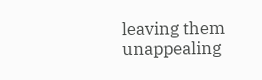leaving them unappealing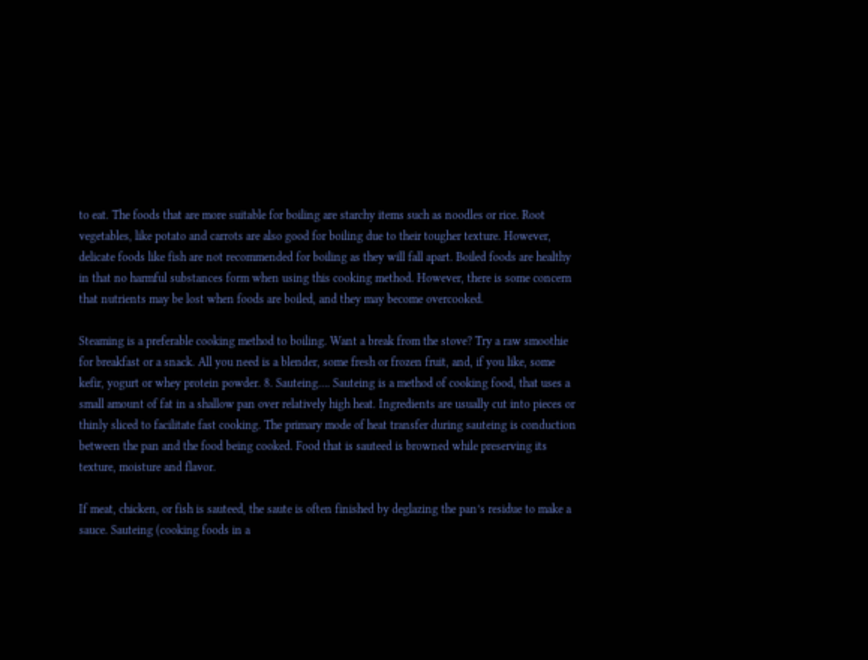to eat. The foods that are more suitable for boiling are starchy items such as noodles or rice. Root vegetables, like potato and carrots are also good for boiling due to their tougher texture. However, delicate foods like fish are not recommended for boiling as they will fall apart. Boiled foods are healthy in that no harmful substances form when using this cooking method. However, there is some concern that nutrients may be lost when foods are boiled, and they may become overcooked.

Steaming is a preferable cooking method to boiling. Want a break from the stove? Try a raw smoothie for breakfast or a snack. All you need is a blender, some fresh or frozen fruit, and, if you like, some kefir, yogurt or whey protein powder. 8. Sauteing…. Sauteing is a method of cooking food, that uses a small amount of fat in a shallow pan over relatively high heat. Ingredients are usually cut into pieces or thinly sliced to facilitate fast cooking. The primary mode of heat transfer during sauteing is conduction between the pan and the food being cooked. Food that is sauteed is browned while preserving its texture, moisture and flavor.

If meat, chicken, or fish is sauteed, the saute is often finished by deglazing the pan’s residue to make a sauce. Sauteing (cooking foods in a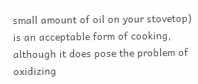small amount of oil on your stovetop) is an acceptable form of cooking, although it does pose the problem of oxidizing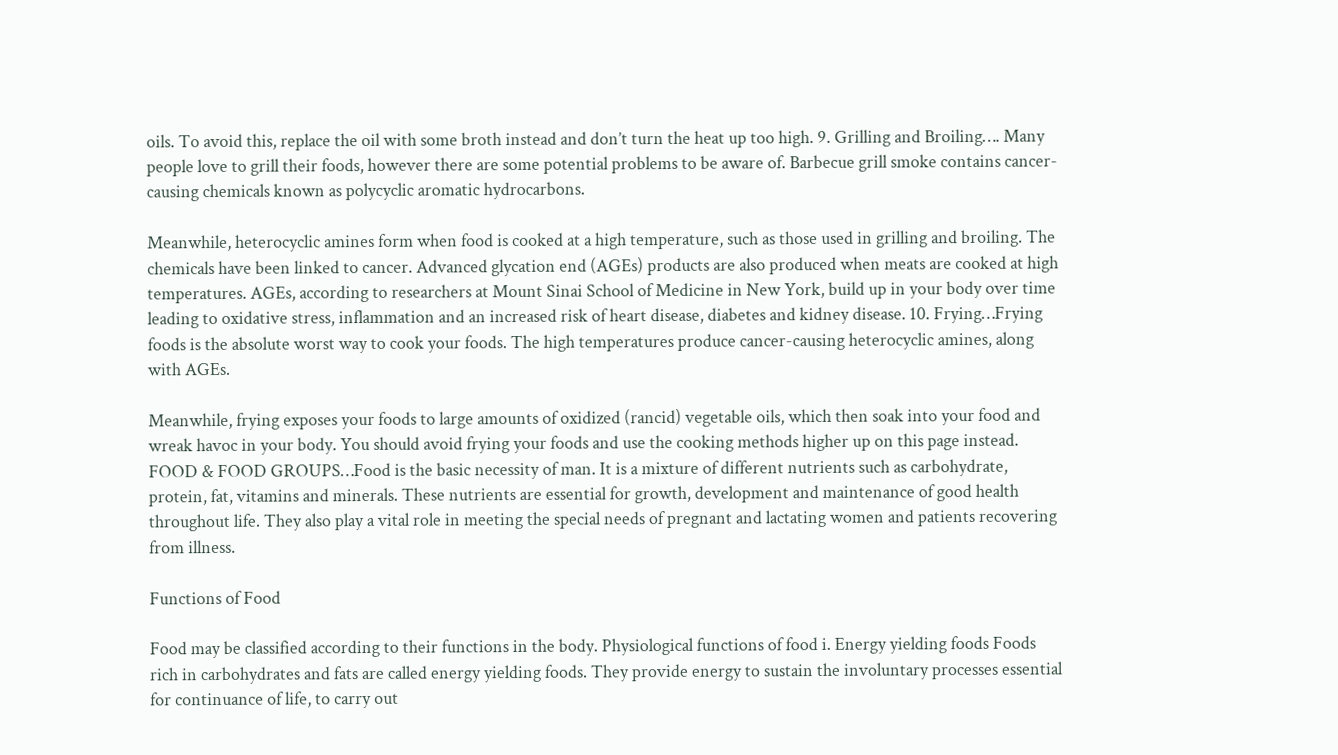oils. To avoid this, replace the oil with some broth instead and don’t turn the heat up too high. 9. Grilling and Broiling…. Many people love to grill their foods, however there are some potential problems to be aware of. Barbecue grill smoke contains cancer-causing chemicals known as polycyclic aromatic hydrocarbons.

Meanwhile, heterocyclic amines form when food is cooked at a high temperature, such as those used in grilling and broiling. The chemicals have been linked to cancer. Advanced glycation end (AGEs) products are also produced when meats are cooked at high temperatures. AGEs, according to researchers at Mount Sinai School of Medicine in New York, build up in your body over time leading to oxidative stress, inflammation and an increased risk of heart disease, diabetes and kidney disease. 10. Frying…Frying foods is the absolute worst way to cook your foods. The high temperatures produce cancer-causing heterocyclic amines, along with AGEs.

Meanwhile, frying exposes your foods to large amounts of oxidized (rancid) vegetable oils, which then soak into your food and wreak havoc in your body. You should avoid frying your foods and use the cooking methods higher up on this page instead. FOOD & FOOD GROUPS…Food is the basic necessity of man. It is a mixture of different nutrients such as carbohydrate, protein, fat, vitamins and minerals. These nutrients are essential for growth, development and maintenance of good health throughout life. They also play a vital role in meeting the special needs of pregnant and lactating women and patients recovering from illness.

Functions of Food

Food may be classified according to their functions in the body. Physiological functions of food i. Energy yielding foods Foods rich in carbohydrates and fats are called energy yielding foods. They provide energy to sustain the involuntary processes essential for continuance of life, to carry out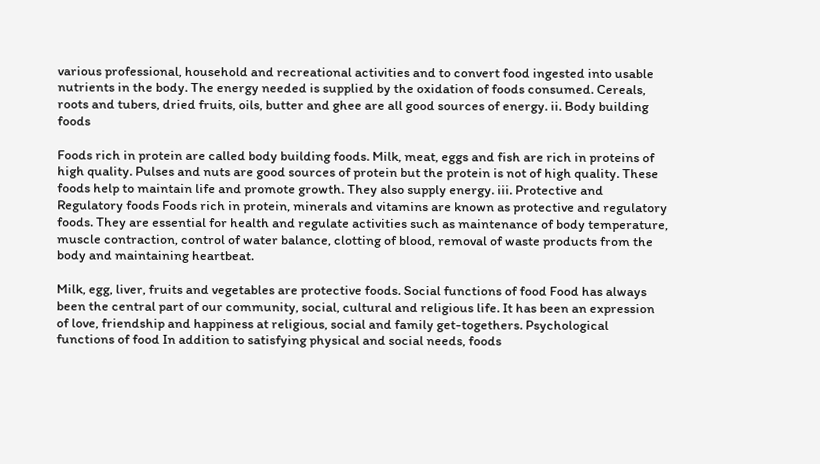various professional, household and recreational activities and to convert food ingested into usable nutrients in the body. The energy needed is supplied by the oxidation of foods consumed. Cereals, roots and tubers, dried fruits, oils, butter and ghee are all good sources of energy. ii. Body building foods

Foods rich in protein are called body building foods. Milk, meat, eggs and fish are rich in proteins of high quality. Pulses and nuts are good sources of protein but the protein is not of high quality. These foods help to maintain life and promote growth. They also supply energy. iii. Protective and Regulatory foods Foods rich in protein, minerals and vitamins are known as protective and regulatory foods. They are essential for health and regulate activities such as maintenance of body temperature, muscle contraction, control of water balance, clotting of blood, removal of waste products from the body and maintaining heartbeat.

Milk, egg, liver, fruits and vegetables are protective foods. Social functions of food Food has always been the central part of our community, social, cultural and religious life. It has been an expression of love, friendship and happiness at religious, social and family get-togethers. Psychological functions of food In addition to satisfying physical and social needs, foods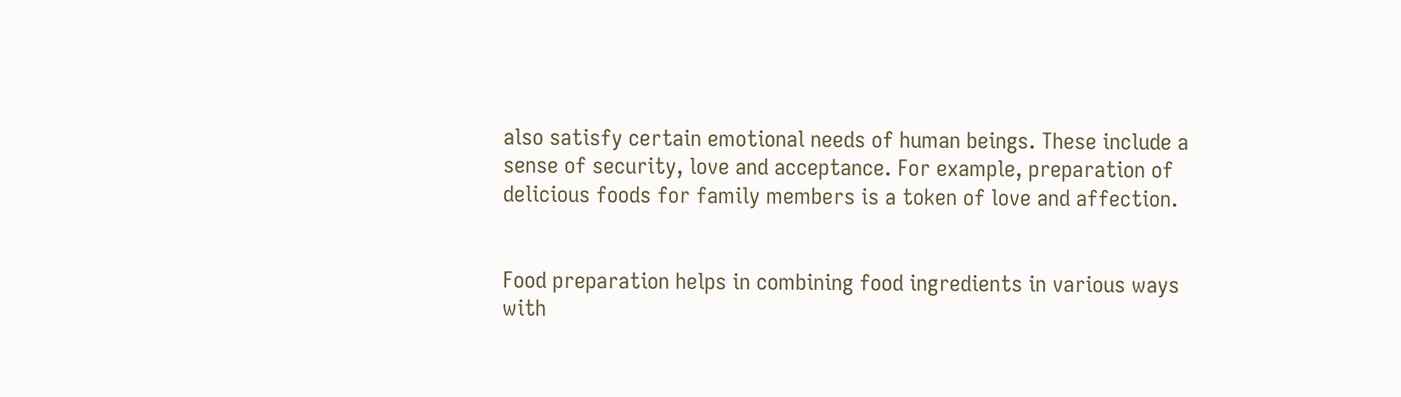also satisfy certain emotional needs of human beings. These include a sense of security, love and acceptance. For example, preparation of delicious foods for family members is a token of love and affection.


Food preparation helps in combining food ingredients in various ways with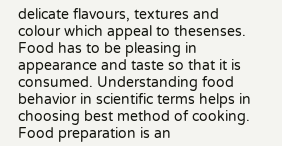delicate flavours, textures and colour which appeal to thesenses. Food has to be pleasing in appearance and taste so that it is consumed. Understanding food behavior in scientific terms helps in choosing best method of cooking. Food preparation is an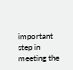important step in meeting the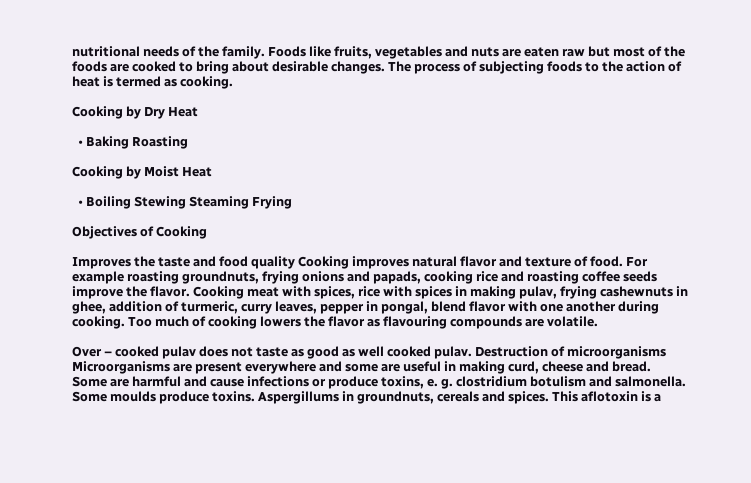nutritional needs of the family. Foods like fruits, vegetables and nuts are eaten raw but most of the foods are cooked to bring about desirable changes. The process of subjecting foods to the action of heat is termed as cooking.

Cooking by Dry Heat

  • Baking Roasting

Cooking by Moist Heat

  • Boiling Stewing Steaming Frying

Objectives of Cooking

Improves the taste and food quality Cooking improves natural flavor and texture of food. For example roasting groundnuts, frying onions and papads, cooking rice and roasting coffee seeds improve the flavor. Cooking meat with spices, rice with spices in making pulav, frying cashewnuts in ghee, addition of turmeric, curry leaves, pepper in pongal, blend flavor with one another during cooking. Too much of cooking lowers the flavor as flavouring compounds are volatile.

Over – cooked pulav does not taste as good as well cooked pulav. Destruction of microorganisms Microorganisms are present everywhere and some are useful in making curd, cheese and bread. Some are harmful and cause infections or produce toxins, e. g. clostridium botulism and salmonella. Some moulds produce toxins. Aspergillums in groundnuts, cereals and spices. This aflotoxin is a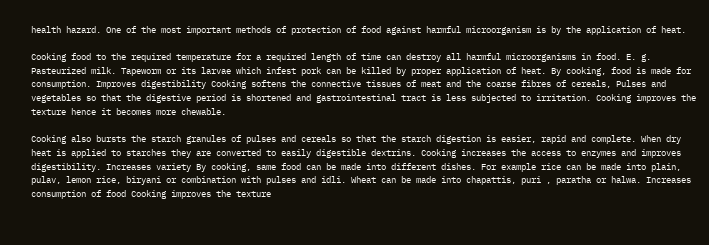health hazard. One of the most important methods of protection of food against harmful microorganism is by the application of heat.

Cooking food to the required temperature for a required length of time can destroy all harmful microorganisms in food. E. g. Pasteurized milk. Tapeworm or its larvae which infest pork can be killed by proper application of heat. By cooking, food is made for consumption. Improves digestibility Cooking softens the connective tissues of meat and the coarse fibres of cereals, Pulses and vegetables so that the digestive period is shortened and gastrointestinal tract is less subjected to irritation. Cooking improves the texture hence it becomes more chewable.

Cooking also bursts the starch granules of pulses and cereals so that the starch digestion is easier, rapid and complete. When dry heat is applied to starches they are converted to easily digestible dextrins. Cooking increases the access to enzymes and improves digestibility. Increases variety By cooking, same food can be made into different dishes. For example rice can be made into plain, pulav, lemon rice, biryani or combination with pulses and idli. Wheat can be made into chapattis, puri , paratha or halwa. Increases consumption of food Cooking improves the texture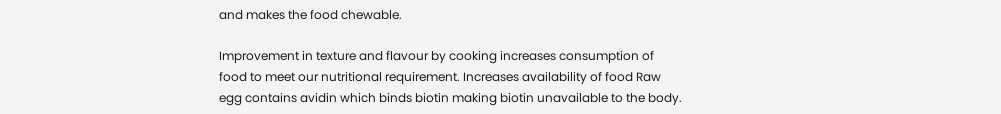and makes the food chewable.

Improvement in texture and flavour by cooking increases consumption of food to meet our nutritional requirement. Increases availability of food Raw egg contains avidin which binds biotin making biotin unavailable to the body.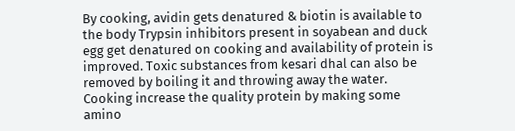By cooking, avidin gets denatured & biotin is available to the body Trypsin inhibitors present in soyabean and duck egg get denatured on cooking and availability of protein is improved. Toxic substances from kesari dhal can also be removed by boiling it and throwing away the water. Cooking increase the quality protein by making some amino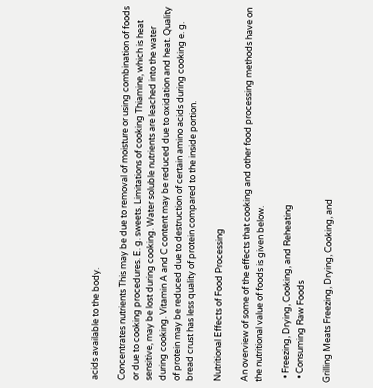acids available to the body.

Concentrates nutrients This may be due to removal of moisture or using combination of foods or due to cooking procedures. E. g. sweets. Limitations of cooking Thiamine, which is heat sensitive, may be lost during cooking. Water soluble nutrients are leached into the water during cooking. Vitamin A and C content may be reduced due to oxidation and heat. Quality of protein may be reduced due to destruction of certain amino acids during cooking e. g. bread crust has less quality of protein compared to the inside portion.

Nutritional Effects of Food Processing

An overview of some of the effects that cooking and other food processing methods have on the nutritional value of foods is given below.

  • Freezing, Drying, Cooking, and Reheating
  • Consuming Raw Foods

Grilling Meats Freezing, Drying, Cooking, and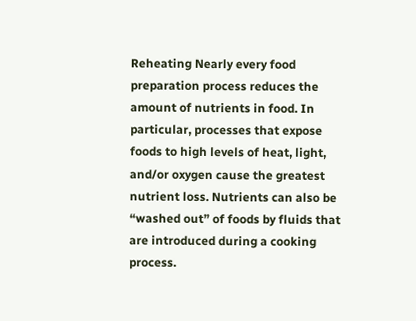Reheating Nearly every food preparation process reduces the amount of nutrients in food. In particular, processes that expose foods to high levels of heat, light, and/or oxygen cause the greatest nutrient loss. Nutrients can also be “washed out” of foods by fluids that are introduced during a cooking process.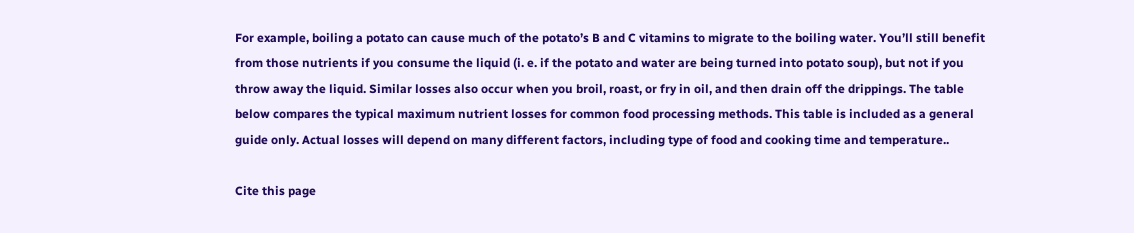For example, boiling a potato can cause much of the potato’s B and C vitamins to migrate to the boiling water. You’ll still benefit from those nutrients if you consume the liquid (i. e. if the potato and water are being turned into potato soup), but not if you throw away the liquid. Similar losses also occur when you broil, roast, or fry in oil, and then drain off the drippings. The table below compares the typical maximum nutrient losses for common food processing methods. This table is included as a general guide only. Actual losses will depend on many different factors, including type of food and cooking time and temperature..

Cite this page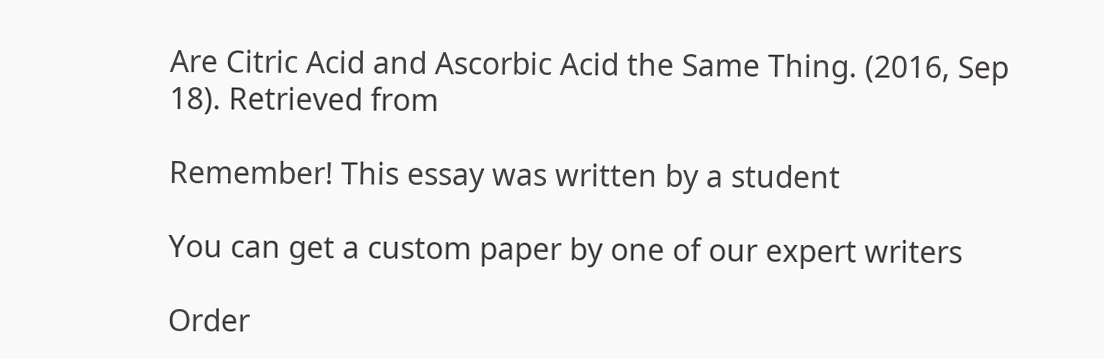Are Citric Acid and Ascorbic Acid the Same Thing. (2016, Sep 18). Retrieved from

Remember! This essay was written by a student

You can get a custom paper by one of our expert writers

Order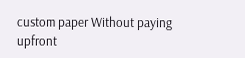custom paper Without paying upfront